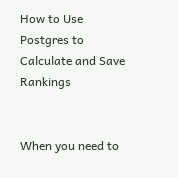How to Use Postgres to Calculate and Save Rankings


When you need to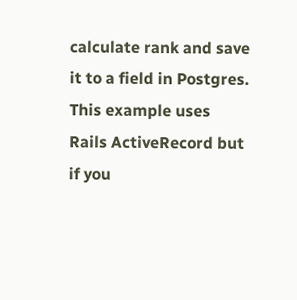calculate rank and save it to a field in Postgres. This example uses Rails ActiveRecord but if you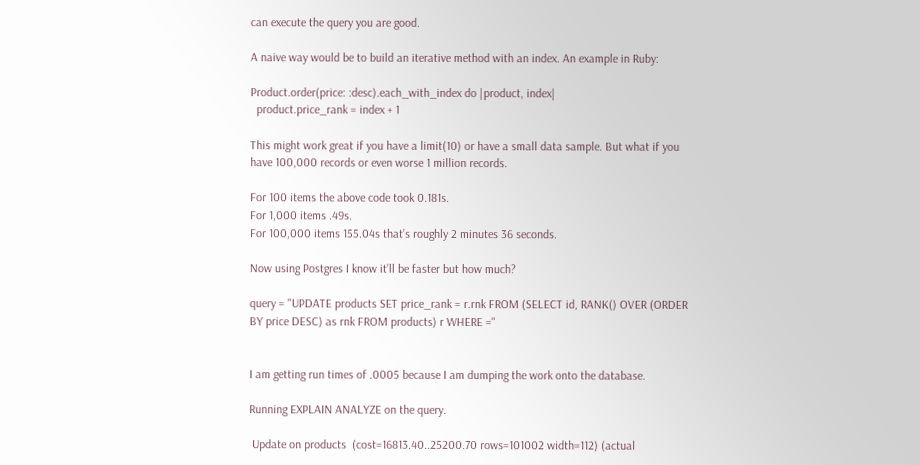can execute the query you are good.

A naive way would be to build an iterative method with an index. An example in Ruby:

Product.order(price: :desc).each_with_index do |product, index|
  product.price_rank = index + 1

This might work great if you have a limit(10) or have a small data sample. But what if you have 100,000 records or even worse 1 million records.

For 100 items the above code took 0.181s.
For 1,000 items .49s.
For 100,000 items 155.04s that’s roughly 2 minutes 36 seconds.

Now using Postgres I know it’ll be faster but how much?

query = "UPDATE products SET price_rank = r.rnk FROM (SELECT id, RANK() OVER (ORDER BY price DESC) as rnk FROM products) r WHERE ="


I am getting run times of .0005 because I am dumping the work onto the database.

Running EXPLAIN ANALYZE on the query.

 Update on products  (cost=16813.40..25200.70 rows=101002 width=112) (actual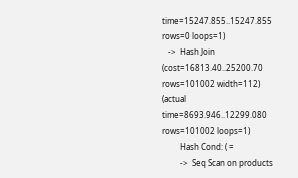time=15247.855..15247.855 rows=0 loops=1)
   ->  Hash Join  (cost=16813.40..25200.70 rows=101002 width=112) (actual time=8693.946..12299.080 rows=101002 loops=1)
         Hash Cond: ( =
         ->  Seq Scan on products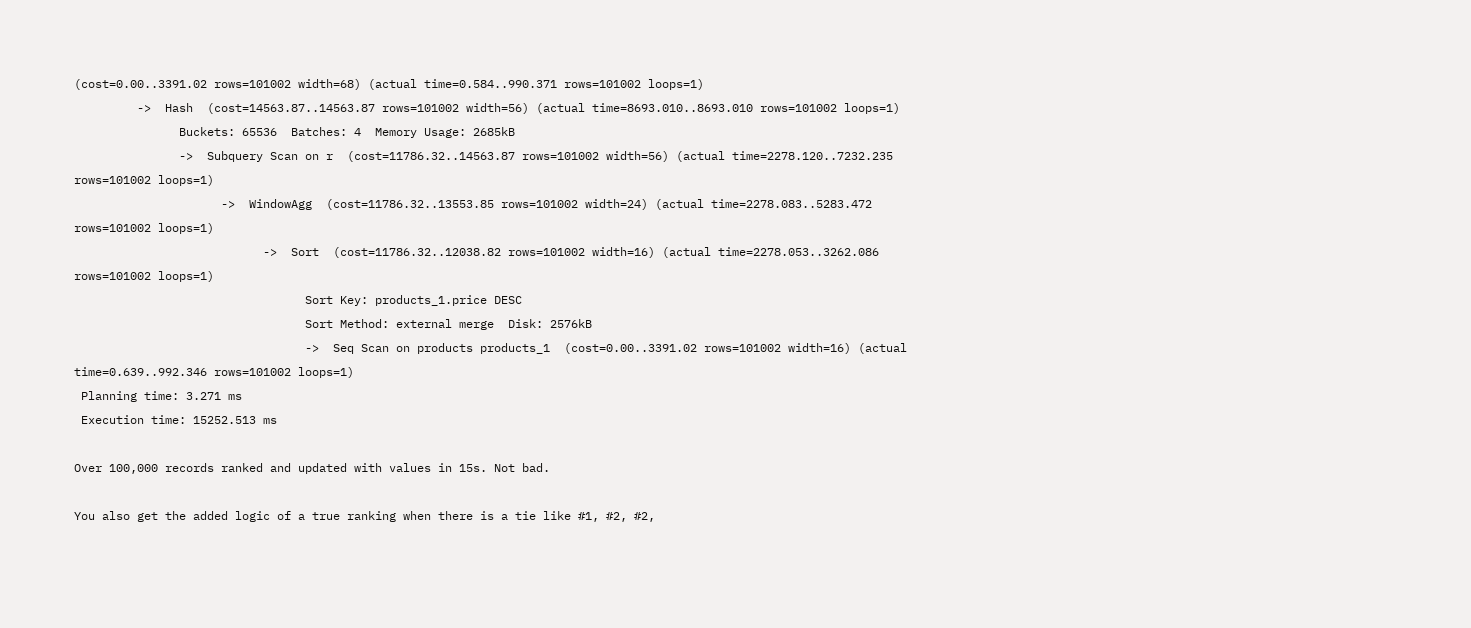(cost=0.00..3391.02 rows=101002 width=68) (actual time=0.584..990.371 rows=101002 loops=1)
         ->  Hash  (cost=14563.87..14563.87 rows=101002 width=56) (actual time=8693.010..8693.010 rows=101002 loops=1)
               Buckets: 65536  Batches: 4  Memory Usage: 2685kB
               ->  Subquery Scan on r  (cost=11786.32..14563.87 rows=101002 width=56) (actual time=2278.120..7232.235 rows=101002 loops=1)
                     ->  WindowAgg  (cost=11786.32..13553.85 rows=101002 width=24) (actual time=2278.083..5283.472 rows=101002 loops=1)
                           ->  Sort  (cost=11786.32..12038.82 rows=101002 width=16) (actual time=2278.053..3262.086 rows=101002 loops=1)
                                 Sort Key: products_1.price DESC
                                 Sort Method: external merge  Disk: 2576kB
                                 ->  Seq Scan on products products_1  (cost=0.00..3391.02 rows=101002 width=16) (actual time=0.639..992.346 rows=101002 loops=1)
 Planning time: 3.271 ms
 Execution time: 15252.513 ms

Over 100,000 records ranked and updated with values in 15s. Not bad.

You also get the added logic of a true ranking when there is a tie like #1, #2, #2,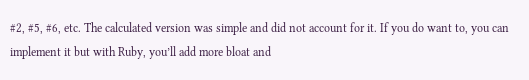#2, #5, #6, etc. The calculated version was simple and did not account for it. If you do want to, you can implement it but with Ruby, you’ll add more bloat and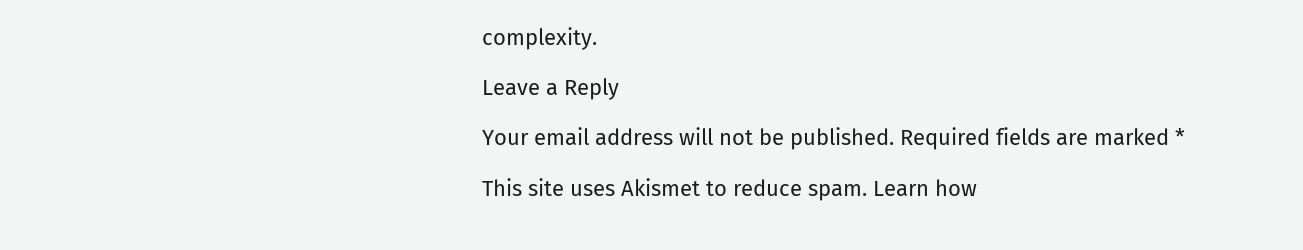complexity.

Leave a Reply

Your email address will not be published. Required fields are marked *

This site uses Akismet to reduce spam. Learn how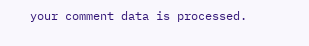your comment data is processed.